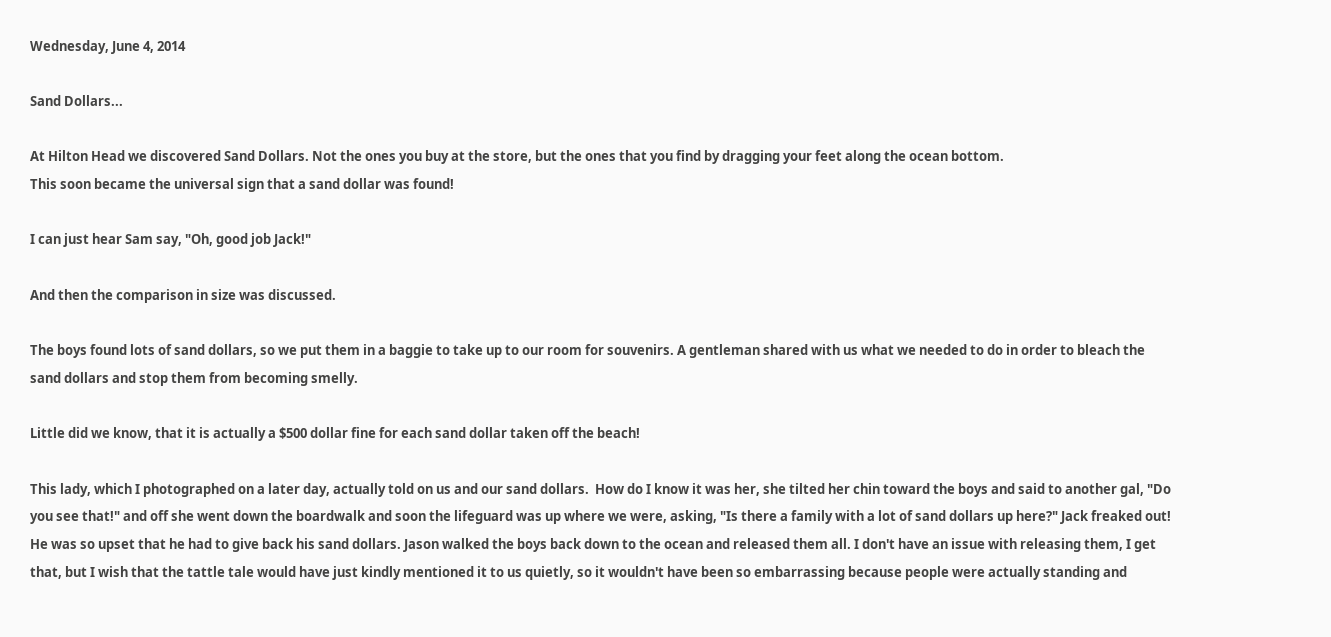Wednesday, June 4, 2014

Sand Dollars...

At Hilton Head we discovered Sand Dollars. Not the ones you buy at the store, but the ones that you find by dragging your feet along the ocean bottom.
This soon became the universal sign that a sand dollar was found!

I can just hear Sam say, "Oh, good job Jack!"

And then the comparison in size was discussed.

The boys found lots of sand dollars, so we put them in a baggie to take up to our room for souvenirs. A gentleman shared with us what we needed to do in order to bleach the sand dollars and stop them from becoming smelly.

Little did we know, that it is actually a $500 dollar fine for each sand dollar taken off the beach!

This lady, which I photographed on a later day, actually told on us and our sand dollars.  How do I know it was her, she tilted her chin toward the boys and said to another gal, "Do you see that!" and off she went down the boardwalk and soon the lifeguard was up where we were, asking, "Is there a family with a lot of sand dollars up here?" Jack freaked out! He was so upset that he had to give back his sand dollars. Jason walked the boys back down to the ocean and released them all. I don't have an issue with releasing them, I get that, but I wish that the tattle tale would have just kindly mentioned it to us quietly, so it wouldn't have been so embarrassing because people were actually standing and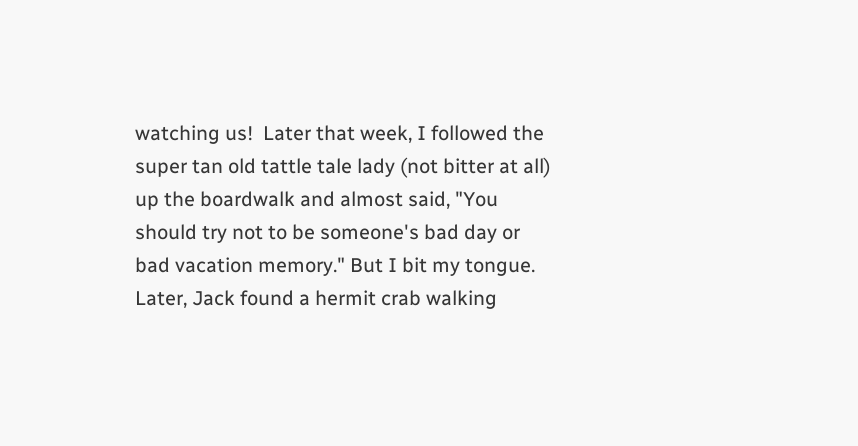watching us!  Later that week, I followed the super tan old tattle tale lady (not bitter at all) up the boardwalk and almost said, "You should try not to be someone's bad day or bad vacation memory." But I bit my tongue.
Later, Jack found a hermit crab walking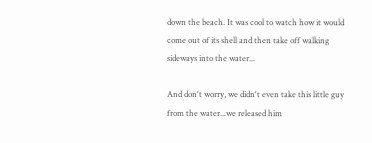down the beach. It was cool to watch how it would come out of its shell and then take off walking sideways into the water...

And don't worry, we didn't even take this little guy from the water...we released him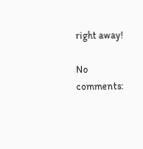right away!

No comments: